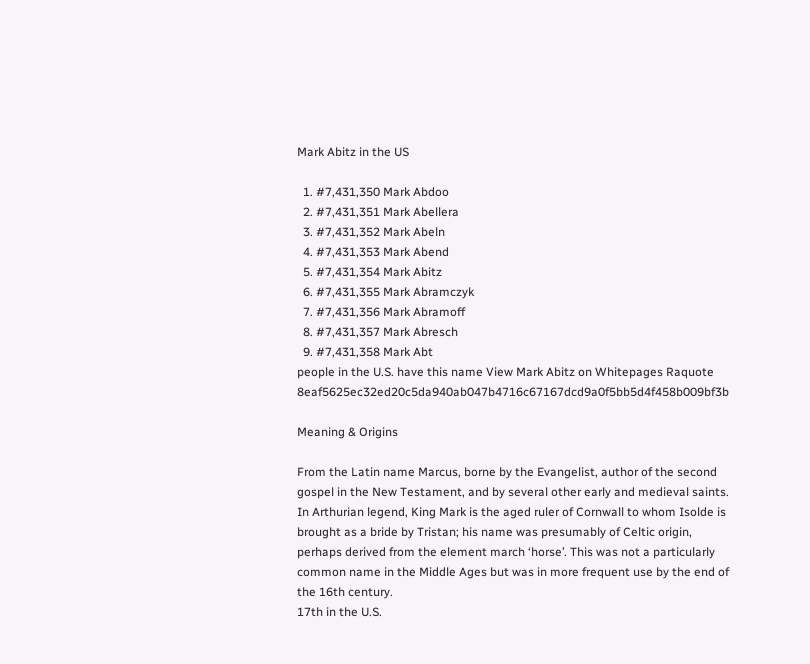Mark Abitz in the US

  1. #7,431,350 Mark Abdoo
  2. #7,431,351 Mark Abellera
  3. #7,431,352 Mark Abeln
  4. #7,431,353 Mark Abend
  5. #7,431,354 Mark Abitz
  6. #7,431,355 Mark Abramczyk
  7. #7,431,356 Mark Abramoff
  8. #7,431,357 Mark Abresch
  9. #7,431,358 Mark Abt
people in the U.S. have this name View Mark Abitz on Whitepages Raquote 8eaf5625ec32ed20c5da940ab047b4716c67167dcd9a0f5bb5d4f458b009bf3b

Meaning & Origins

From the Latin name Marcus, borne by the Evangelist, author of the second gospel in the New Testament, and by several other early and medieval saints. In Arthurian legend, King Mark is the aged ruler of Cornwall to whom Isolde is brought as a bride by Tristan; his name was presumably of Celtic origin, perhaps derived from the element march ‘horse’. This was not a particularly common name in the Middle Ages but was in more frequent use by the end of the 16th century.
17th in the U.S.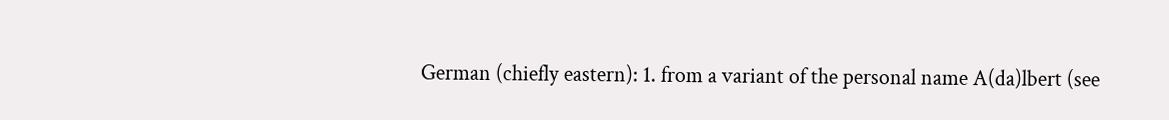German (chiefly eastern): 1. from a variant of the personal name A(da)lbert (see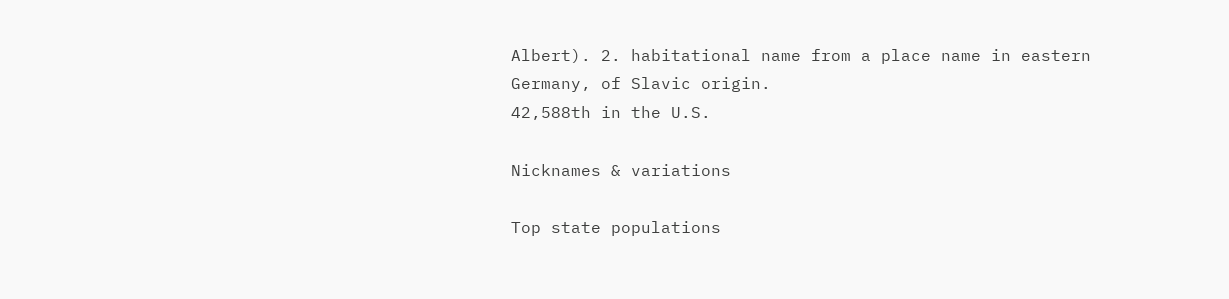Albert). 2. habitational name from a place name in eastern Germany, of Slavic origin.
42,588th in the U.S.

Nicknames & variations

Top state populations